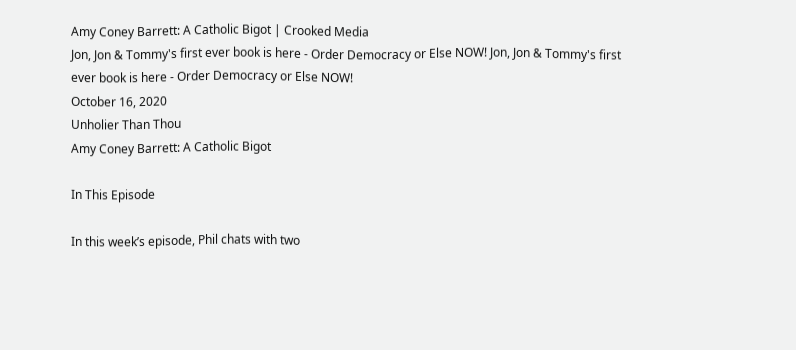Amy Coney Barrett: A Catholic Bigot | Crooked Media
Jon, Jon & Tommy's first ever book is here - Order Democracy or Else NOW! Jon, Jon & Tommy's first ever book is here - Order Democracy or Else NOW!
October 16, 2020
Unholier Than Thou
Amy Coney Barrett: A Catholic Bigot

In This Episode

In this week’s episode, Phil chats with two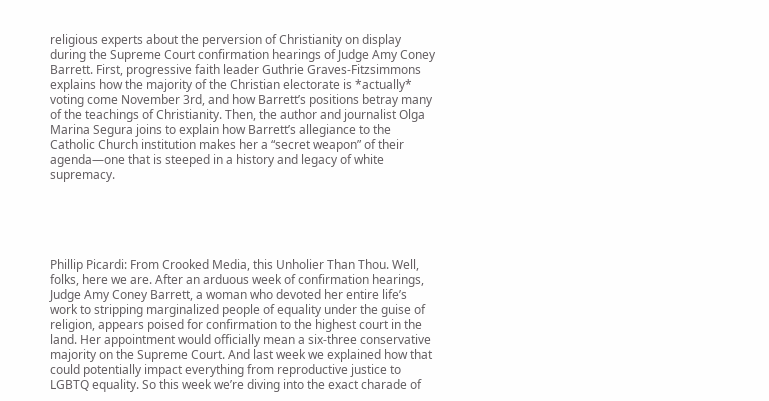religious experts about the perversion of Christianity on display during the Supreme Court confirmation hearings of Judge Amy Coney Barrett. First, progressive faith leader Guthrie Graves-Fitzsimmons explains how the majority of the Christian electorate is *actually* voting come November 3rd, and how Barrett’s positions betray many of the teachings of Christianity. Then, the author and journalist Olga Marina Segura joins to explain how Barrett’s allegiance to the Catholic Church institution makes her a “secret weapon” of their agenda—one that is steeped in a history and legacy of white supremacy.





Phillip Picardi: From Crooked Media, this Unholier Than Thou. Well, folks, here we are. After an arduous week of confirmation hearings, Judge Amy Coney Barrett, a woman who devoted her entire life’s work to stripping marginalized people of equality under the guise of religion, appears poised for confirmation to the highest court in the land. Her appointment would officially mean a six-three conservative majority on the Supreme Court. And last week we explained how that could potentially impact everything from reproductive justice to LGBTQ equality. So this week we’re diving into the exact charade of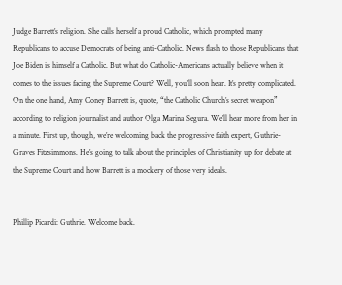Judge Barrett’s religion. She calls herself a proud Catholic, which prompted many Republicans to accuse Democrats of being anti-Catholic. News flash to those Republicans that Joe Biden is himself a Catholic. But what do Catholic-Americans actually believe when it comes to the issues facing the Supreme Court? Well, you’ll soon hear. It’s pretty complicated. On the one hand, Amy Coney Barrett is, quote, “the Catholic Church’s secret weapon” according to religion journalist and author Olga Marina Segura. We’ll hear more from her in a minute. First up, though, we’re welcoming back the progressive faith expert, Guthrie-Graves Fitzsimmons. He’s going to talk about the principles of Christianity up for debate at the Supreme Court and how Barrett is a mockery of those very ideals.


Phillip Picardi: Guthrie. Welcome back.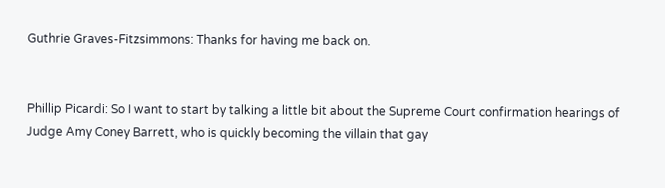Guthrie Graves-Fitzsimmons: Thanks for having me back on.


Phillip Picardi: So I want to start by talking a little bit about the Supreme Court confirmation hearings of Judge Amy Coney Barrett, who is quickly becoming the villain that gay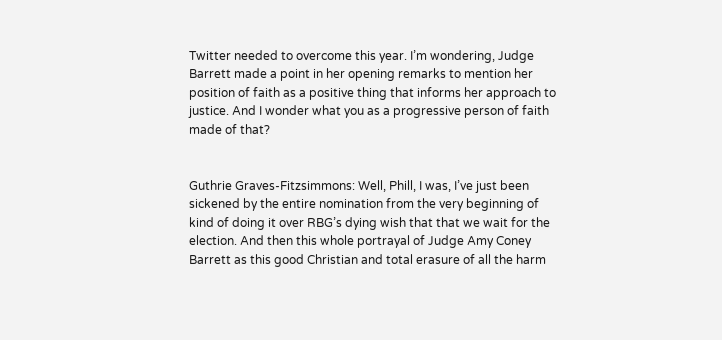Twitter needed to overcome this year. I’m wondering, Judge Barrett made a point in her opening remarks to mention her position of faith as a positive thing that informs her approach to justice. And I wonder what you as a progressive person of faith made of that?


Guthrie Graves-Fitzsimmons: Well, Phill, I was, I’ve just been sickened by the entire nomination from the very beginning of kind of doing it over RBG’s dying wish that that we wait for the election. And then this whole portrayal of Judge Amy Coney Barrett as this good Christian and total erasure of all the harm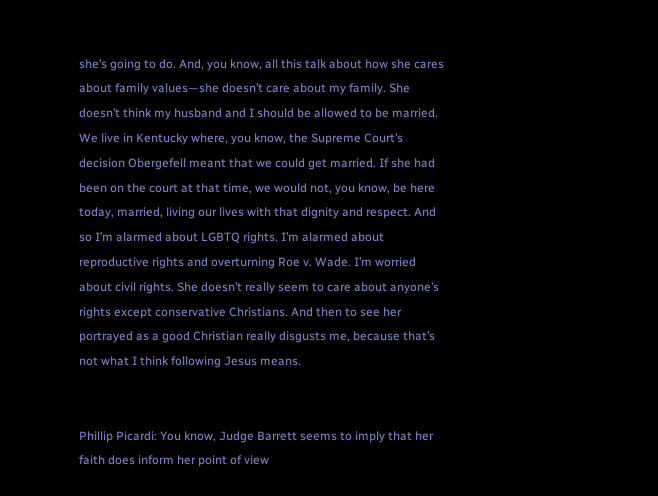she’s going to do. And, you know, all this talk about how she cares about family values—she doesn’t care about my family. She doesn’t think my husband and I should be allowed to be married. We live in Kentucky where, you know, the Supreme Court’s decision Obergefell meant that we could get married. If she had been on the court at that time, we would not, you know, be here today, married, living our lives with that dignity and respect. And so I’m alarmed about LGBTQ rights. I’m alarmed about reproductive rights and overturning Roe v. Wade. I’m worried about civil rights. She doesn’t really seem to care about anyone’s rights except conservative Christians. And then to see her portrayed as a good Christian really disgusts me, because that’s not what I think following Jesus means.


Phillip Picardi: You know, Judge Barrett seems to imply that her faith does inform her point of view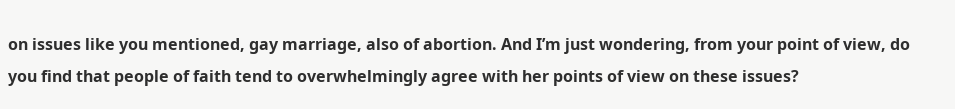on issues like you mentioned, gay marriage, also of abortion. And I’m just wondering, from your point of view, do you find that people of faith tend to overwhelmingly agree with her points of view on these issues?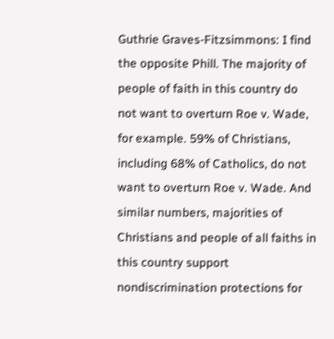Guthrie Graves-Fitzsimmons: I find the opposite Phill. The majority of people of faith in this country do not want to overturn Roe v. Wade, for example. 59% of Christians, including 68% of Catholics, do not want to overturn Roe v. Wade. And similar numbers, majorities of Christians and people of all faiths in this country support nondiscrimination protections for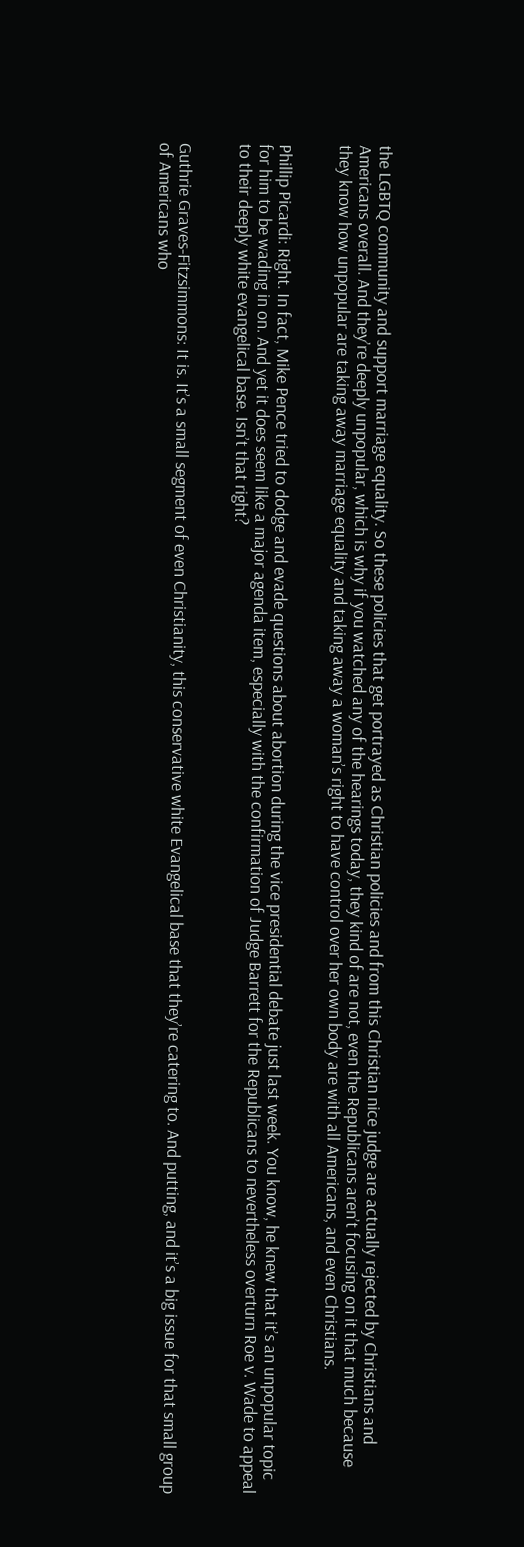the LGBTQ community and support marriage equality. So these policies that get portrayed as Christian policies and from this Christian nice judge are actually rejected by Christians and Americans overall. And they’re deeply unpopular, which is why if you watched any of the hearings today, they kind of are not, even the Republicans aren’t focusing on it that much because they know how unpopular are taking away marriage equality and taking away a woman’s right to have control over her own body are with all Americans, and even Christians.


Phillip Picardi: Right. In fact, Mike Pence tried to dodge and evade questions about abortion during the vice presidential debate just last week. You know, he knew that it’s an unpopular topic for him to be wading in on. And yet it does seem like a major agenda item, especially with the confirmation of Judge Barrett for the Republicans to nevertheless overturn Roe v. Wade to appeal to their deeply white evangelical base. Isn’t that right?


Guthrie Graves-Fitzsimmons: It is. It’s a small segment of even Christianity, this conservative white Evangelical base that they’re catering to. And putting, and it’s a big issue for that small group of Americans who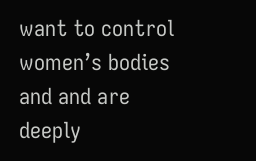want to control women’s bodies and and are deeply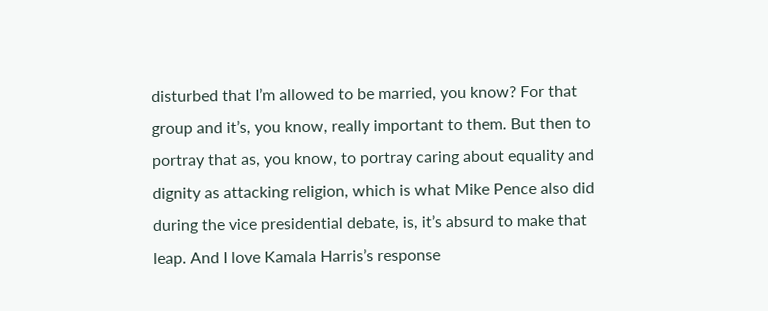disturbed that I’m allowed to be married, you know? For that group and it’s, you know, really important to them. But then to portray that as, you know, to portray caring about equality and dignity as attacking religion, which is what Mike Pence also did during the vice presidential debate, is, it’s absurd to make that leap. And I love Kamala Harris’s response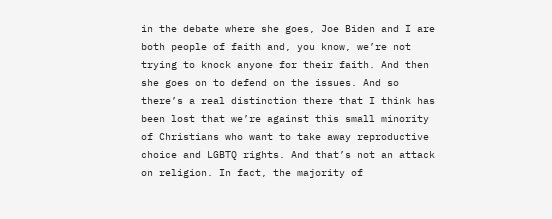in the debate where she goes, Joe Biden and I are both people of faith and, you know, we’re not trying to knock anyone for their faith. And then she goes on to defend on the issues. And so there’s a real distinction there that I think has been lost that we’re against this small minority of Christians who want to take away reproductive choice and LGBTQ rights. And that’s not an attack on religion. In fact, the majority of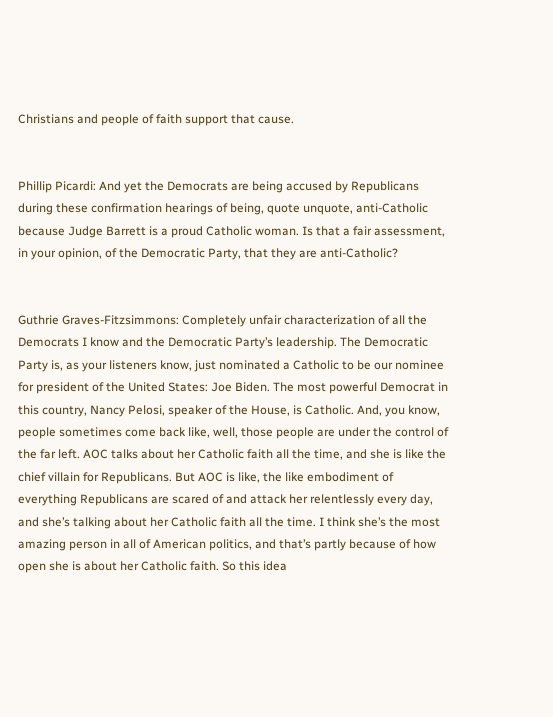Christians and people of faith support that cause.


Phillip Picardi: And yet the Democrats are being accused by Republicans during these confirmation hearings of being, quote unquote, anti-Catholic because Judge Barrett is a proud Catholic woman. Is that a fair assessment, in your opinion, of the Democratic Party, that they are anti-Catholic?


Guthrie Graves-Fitzsimmons: Completely unfair characterization of all the Democrats I know and the Democratic Party’s leadership. The Democratic Party is, as your listeners know, just nominated a Catholic to be our nominee for president of the United States: Joe Biden. The most powerful Democrat in this country, Nancy Pelosi, speaker of the House, is Catholic. And, you know, people sometimes come back like, well, those people are under the control of the far left. AOC talks about her Catholic faith all the time, and she is like the chief villain for Republicans. But AOC is like, the like embodiment of everything Republicans are scared of and attack her relentlessly every day, and she’s talking about her Catholic faith all the time. I think she’s the most amazing person in all of American politics, and that’s partly because of how open she is about her Catholic faith. So this idea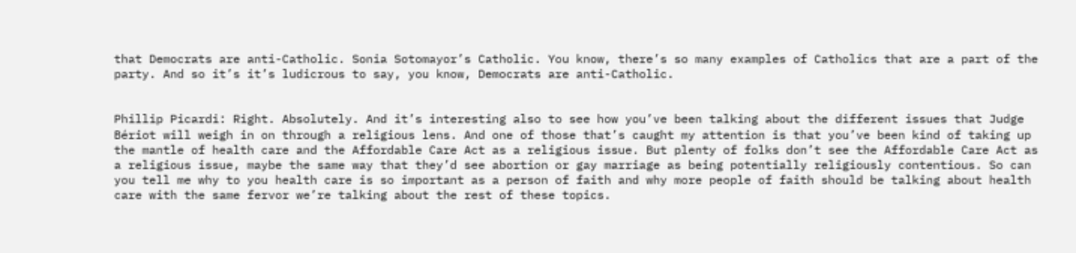that Democrats are anti-Catholic. Sonia Sotomayor’s Catholic. You know, there’s so many examples of Catholics that are a part of the party. And so it’s it’s ludicrous to say, you know, Democrats are anti-Catholic.


Phillip Picardi: Right. Absolutely. And it’s interesting also to see how you’ve been talking about the different issues that Judge Bériot will weigh in on through a religious lens. And one of those that’s caught my attention is that you’ve been kind of taking up the mantle of health care and the Affordable Care Act as a religious issue. But plenty of folks don’t see the Affordable Care Act as a religious issue, maybe the same way that they’d see abortion or gay marriage as being potentially religiously contentious. So can you tell me why to you health care is so important as a person of faith and why more people of faith should be talking about health care with the same fervor we’re talking about the rest of these topics.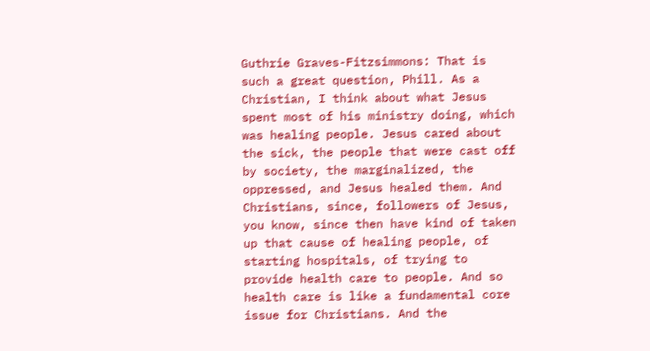Guthrie Graves-Fitzsimmons: That is such a great question, Phill. As a Christian, I think about what Jesus spent most of his ministry doing, which was healing people. Jesus cared about the sick, the people that were cast off by society, the marginalized, the oppressed, and Jesus healed them. And Christians, since, followers of Jesus, you know, since then have kind of taken up that cause of healing people, of starting hospitals, of trying to provide health care to people. And so health care is like a fundamental core issue for Christians. And the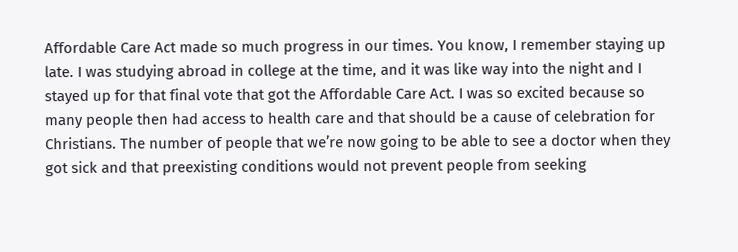Affordable Care Act made so much progress in our times. You know, I remember staying up late. I was studying abroad in college at the time, and it was like way into the night and I stayed up for that final vote that got the Affordable Care Act. I was so excited because so many people then had access to health care and that should be a cause of celebration for Christians. The number of people that we’re now going to be able to see a doctor when they got sick and that preexisting conditions would not prevent people from seeking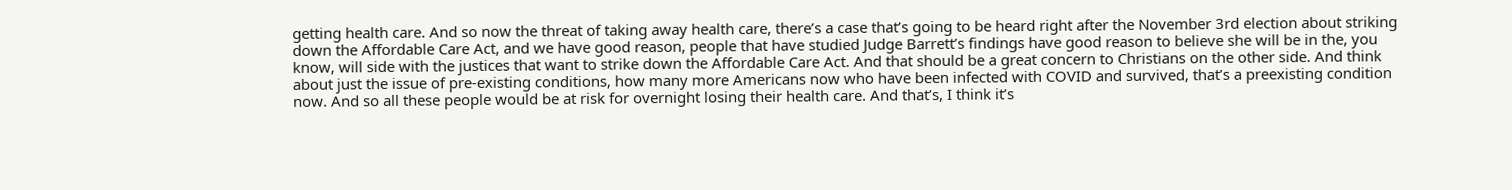getting health care. And so now the threat of taking away health care, there’s a case that’s going to be heard right after the November 3rd election about striking down the Affordable Care Act, and we have good reason, people that have studied Judge Barrett’s findings have good reason to believe she will be in the, you know, will side with the justices that want to strike down the Affordable Care Act. And that should be a great concern to Christians on the other side. And think about just the issue of pre-existing conditions, how many more Americans now who have been infected with COVID and survived, that’s a preexisting condition now. And so all these people would be at risk for overnight losing their health care. And that’s, I think it’s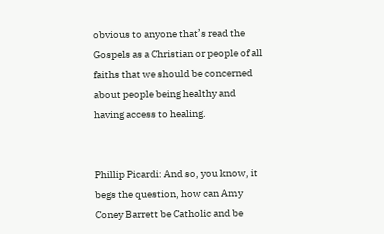obvious to anyone that’s read the Gospels as a Christian or people of all faiths that we should be concerned about people being healthy and having access to healing.


Phillip Picardi: And so, you know, it begs the question, how can Amy Coney Barrett be Catholic and be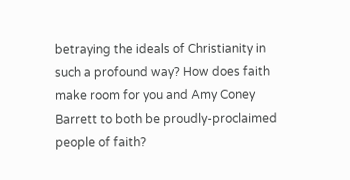betraying the ideals of Christianity in such a profound way? How does faith make room for you and Amy Coney Barrett to both be proudly-proclaimed people of faith?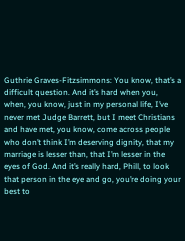Guthrie Graves-Fitzsimmons: You know, that’s a difficult question. And it’s hard when you, when, you know, just in my personal life, I’ve never met Judge Barrett, but I meet Christians and have met, you know, come across people who don’t think I’m deserving dignity, that my marriage is lesser than, that I’m lesser in the eyes of God. And it’s really hard, Phill, to look that person in the eye and go, you’re doing your best to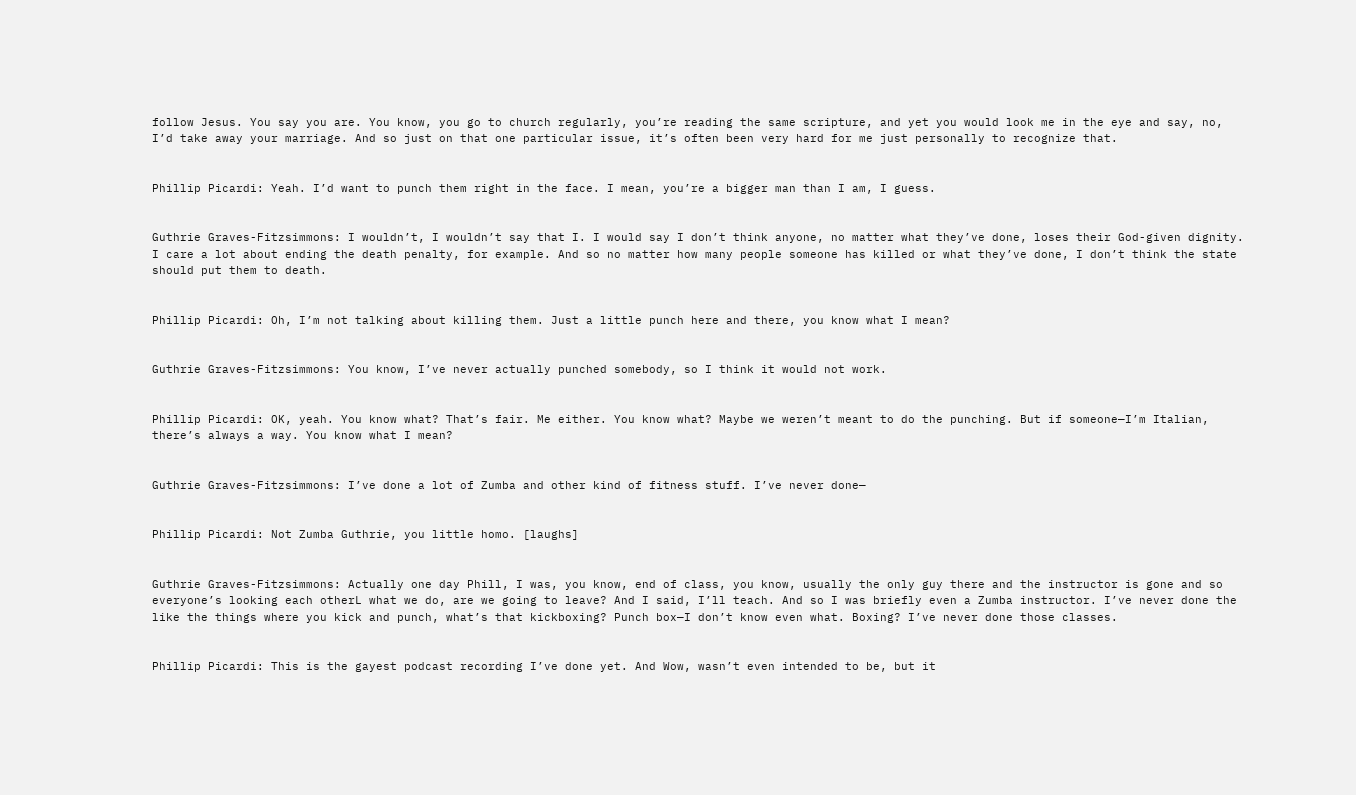follow Jesus. You say you are. You know, you go to church regularly, you’re reading the same scripture, and yet you would look me in the eye and say, no, I’d take away your marriage. And so just on that one particular issue, it’s often been very hard for me just personally to recognize that.


Phillip Picardi: Yeah. I’d want to punch them right in the face. I mean, you’re a bigger man than I am, I guess.


Guthrie Graves-Fitzsimmons: I wouldn’t, I wouldn’t say that I. I would say I don’t think anyone, no matter what they’ve done, loses their God-given dignity. I care a lot about ending the death penalty, for example. And so no matter how many people someone has killed or what they’ve done, I don’t think the state should put them to death.


Phillip Picardi: Oh, I’m not talking about killing them. Just a little punch here and there, you know what I mean?


Guthrie Graves-Fitzsimmons: You know, I’ve never actually punched somebody, so I think it would not work.


Phillip Picardi: OK, yeah. You know what? That’s fair. Me either. You know what? Maybe we weren’t meant to do the punching. But if someone—I’m Italian, there’s always a way. You know what I mean?


Guthrie Graves-Fitzsimmons: I’ve done a lot of Zumba and other kind of fitness stuff. I’ve never done—


Phillip Picardi: Not Zumba Guthrie, you little homo. [laughs]


Guthrie Graves-Fitzsimmons: Actually one day Phill, I was, you know, end of class, you know, usually the only guy there and the instructor is gone and so everyone’s looking each otherL what we do, are we going to leave? And I said, I’ll teach. And so I was briefly even a Zumba instructor. I’ve never done the like the things where you kick and punch, what’s that kickboxing? Punch box—I don’t know even what. Boxing? I’ve never done those classes.


Phillip Picardi: This is the gayest podcast recording I’ve done yet. And Wow, wasn’t even intended to be, but it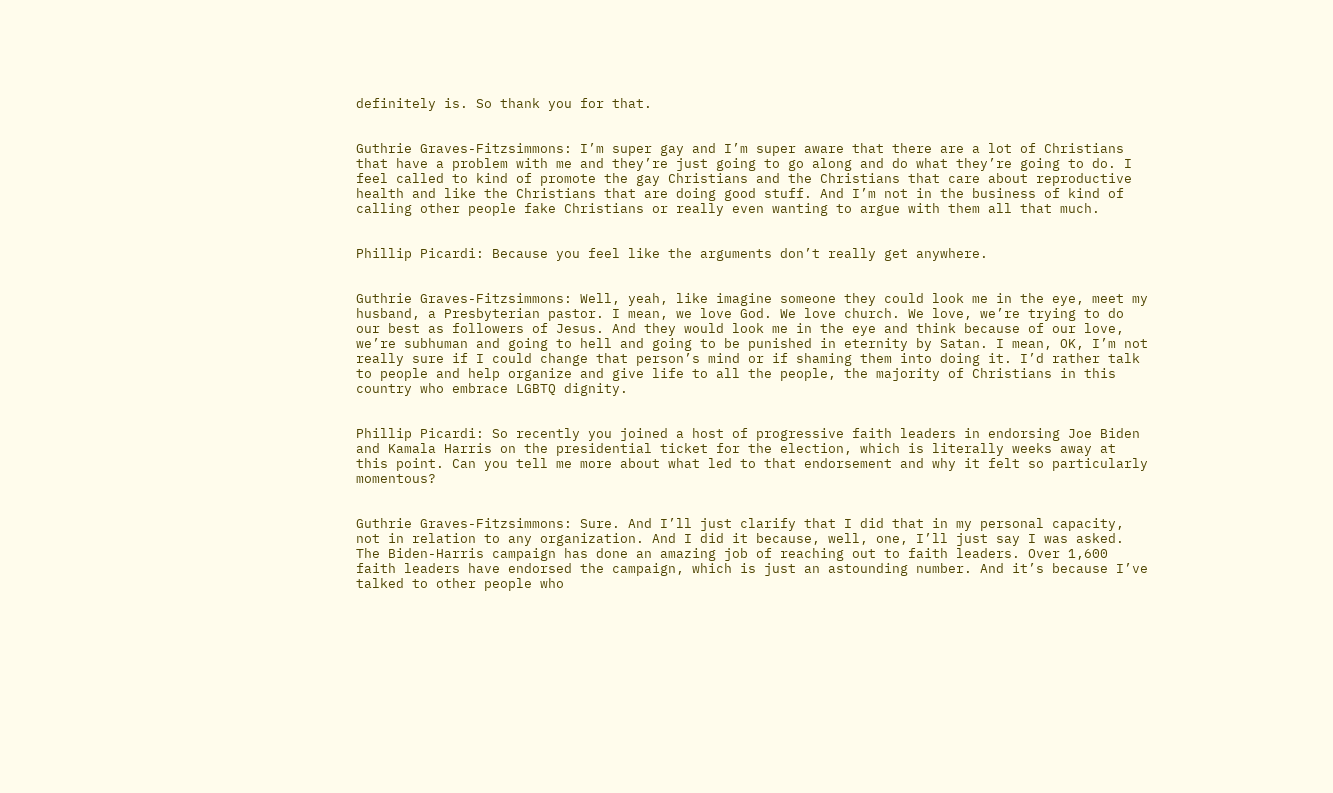definitely is. So thank you for that.


Guthrie Graves-Fitzsimmons: I’m super gay and I’m super aware that there are a lot of Christians that have a problem with me and they’re just going to go along and do what they’re going to do. I feel called to kind of promote the gay Christians and the Christians that care about reproductive health and like the Christians that are doing good stuff. And I’m not in the business of kind of calling other people fake Christians or really even wanting to argue with them all that much.


Phillip Picardi: Because you feel like the arguments don’t really get anywhere.


Guthrie Graves-Fitzsimmons: Well, yeah, like imagine someone they could look me in the eye, meet my husband, a Presbyterian pastor. I mean, we love God. We love church. We love, we’re trying to do our best as followers of Jesus. And they would look me in the eye and think because of our love, we’re subhuman and going to hell and going to be punished in eternity by Satan. I mean, OK, I’m not really sure if I could change that person’s mind or if shaming them into doing it. I’d rather talk to people and help organize and give life to all the people, the majority of Christians in this country who embrace LGBTQ dignity.


Phillip Picardi: So recently you joined a host of progressive faith leaders in endorsing Joe Biden and Kamala Harris on the presidential ticket for the election, which is literally weeks away at this point. Can you tell me more about what led to that endorsement and why it felt so particularly momentous?


Guthrie Graves-Fitzsimmons: Sure. And I’ll just clarify that I did that in my personal capacity, not in relation to any organization. And I did it because, well, one, I’ll just say I was asked. The Biden-Harris campaign has done an amazing job of reaching out to faith leaders. Over 1,600 faith leaders have endorsed the campaign, which is just an astounding number. And it’s because I’ve talked to other people who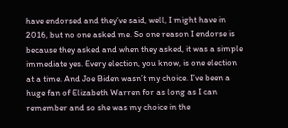have endorsed and they’ve said, well, I might have in 2016, but no one asked me. So one reason I endorse is because they asked and when they asked, it was a simple immediate yes. Every election, you know, is one election at a time. And Joe Biden wasn’t my choice. I’ve been a huge fan of Elizabeth Warren for as long as I can remember and so she was my choice in the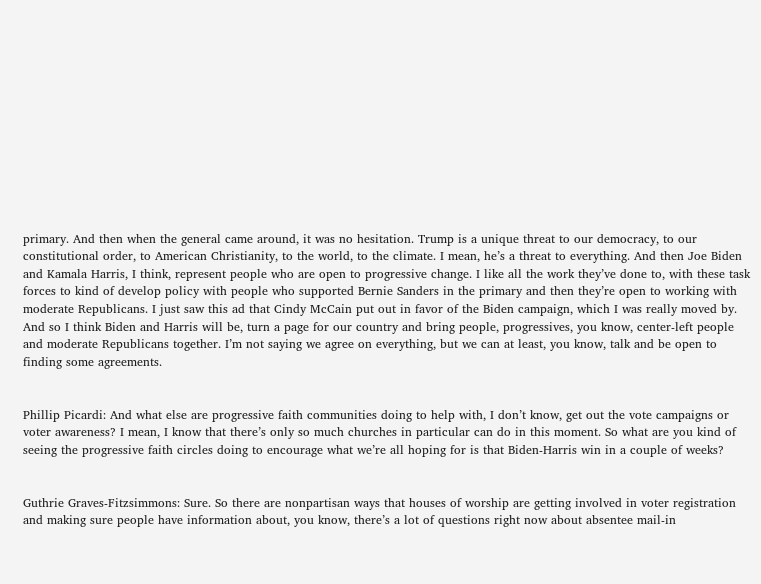primary. And then when the general came around, it was no hesitation. Trump is a unique threat to our democracy, to our constitutional order, to American Christianity, to the world, to the climate. I mean, he’s a threat to everything. And then Joe Biden and Kamala Harris, I think, represent people who are open to progressive change. I like all the work they’ve done to, with these task forces to kind of develop policy with people who supported Bernie Sanders in the primary and then they’re open to working with moderate Republicans. I just saw this ad that Cindy McCain put out in favor of the Biden campaign, which I was really moved by. And so I think Biden and Harris will be, turn a page for our country and bring people, progressives, you know, center-left people and moderate Republicans together. I’m not saying we agree on everything, but we can at least, you know, talk and be open to finding some agreements.


Phillip Picardi: And what else are progressive faith communities doing to help with, I don’t know, get out the vote campaigns or voter awareness? I mean, I know that there’s only so much churches in particular can do in this moment. So what are you kind of seeing the progressive faith circles doing to encourage what we’re all hoping for is that Biden-Harris win in a couple of weeks?


Guthrie Graves-Fitzsimmons: Sure. So there are nonpartisan ways that houses of worship are getting involved in voter registration and making sure people have information about, you know, there’s a lot of questions right now about absentee mail-in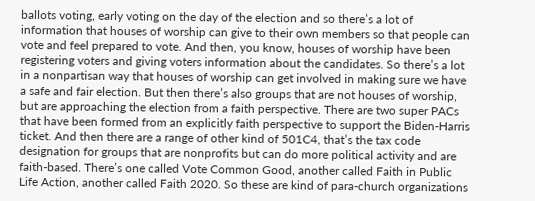ballots voting, early voting on the day of the election and so there’s a lot of information that houses of worship can give to their own members so that people can vote and feel prepared to vote. And then, you know, houses of worship have been registering voters and giving voters information about the candidates. So there’s a lot in a nonpartisan way that houses of worship can get involved in making sure we have a safe and fair election. But then there’s also groups that are not houses of worship, but are approaching the election from a faith perspective. There are two super PACs that have been formed from an explicitly faith perspective to support the Biden-Harris ticket. And then there are a range of other kind of 501C4, that’s the tax code designation for groups that are nonprofits but can do more political activity and are faith-based. There’s one called Vote Common Good, another called Faith in Public Life Action, another called Faith 2020. So these are kind of para-church organizations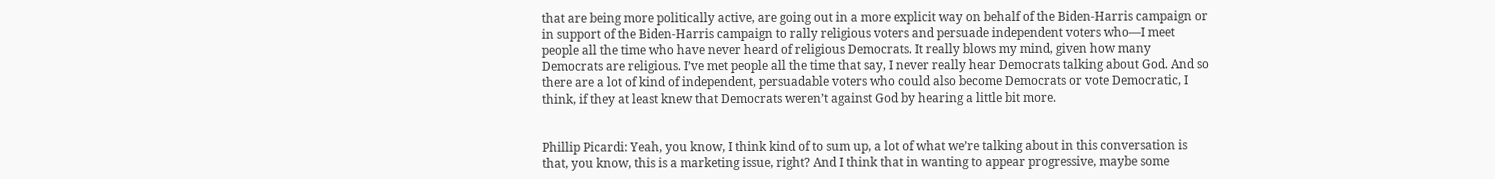that are being more politically active, are going out in a more explicit way on behalf of the Biden-Harris campaign or in support of the Biden-Harris campaign to rally religious voters and persuade independent voters who—I meet people all the time who have never heard of religious Democrats. It really blows my mind, given how many Democrats are religious. I’ve met people all the time that say, I never really hear Democrats talking about God. And so there are a lot of kind of independent, persuadable voters who could also become Democrats or vote Democratic, I think, if they at least knew that Democrats weren’t against God by hearing a little bit more.


Phillip Picardi: Yeah, you know, I think kind of to sum up, a lot of what we’re talking about in this conversation is that, you know, this is a marketing issue, right? And I think that in wanting to appear progressive, maybe some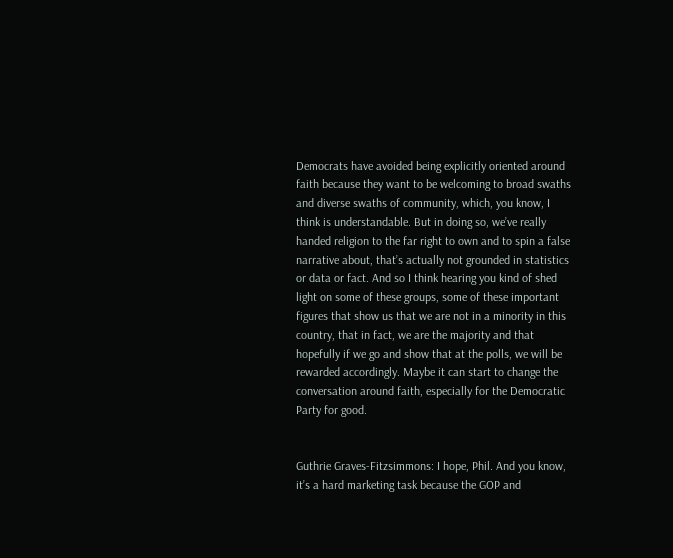Democrats have avoided being explicitly oriented around faith because they want to be welcoming to broad swaths and diverse swaths of community, which, you know, I think is understandable. But in doing so, we’ve really handed religion to the far right to own and to spin a false narrative about, that’s actually not grounded in statistics or data or fact. And so I think hearing you kind of shed light on some of these groups, some of these important figures that show us that we are not in a minority in this country, that in fact, we are the majority and that hopefully if we go and show that at the polls, we will be rewarded accordingly. Maybe it can start to change the conversation around faith, especially for the Democratic Party for good.


Guthrie Graves-Fitzsimmons: I hope, Phil. And you know, it’s a hard marketing task because the GOP and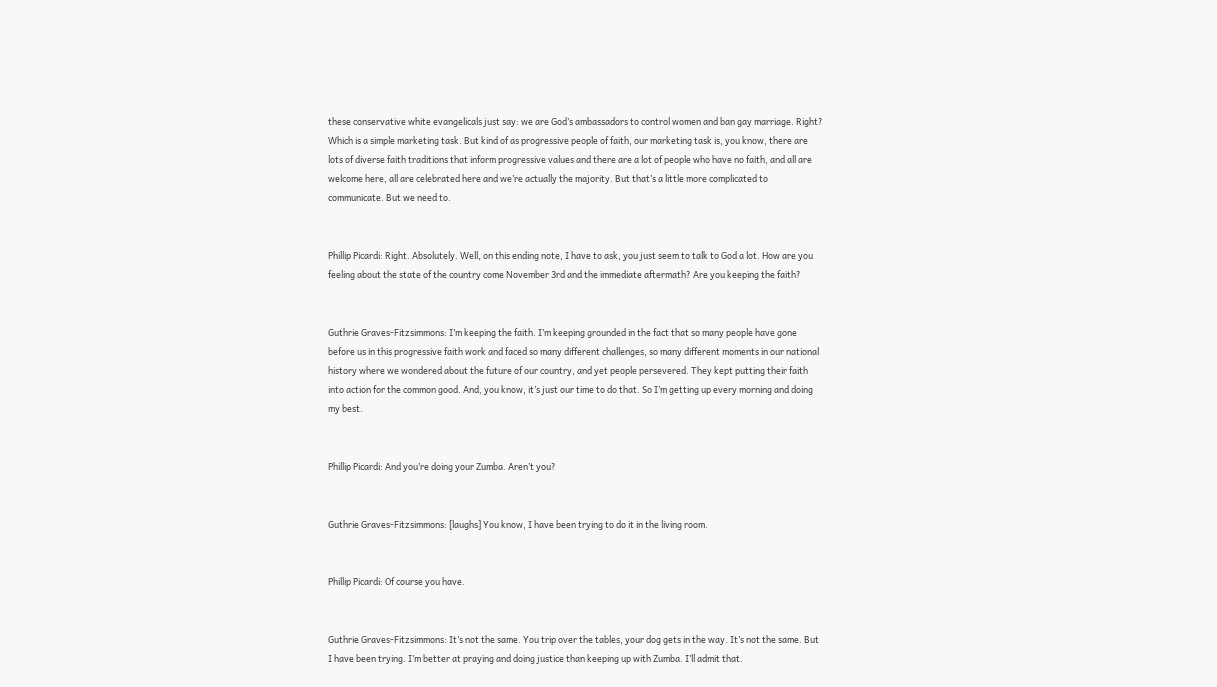these conservative white evangelicals just say: we are God’s ambassadors to control women and ban gay marriage. Right? Which is a simple marketing task. But kind of as progressive people of faith, our marketing task is, you know, there are lots of diverse faith traditions that inform progressive values and there are a lot of people who have no faith, and all are welcome here, all are celebrated here and we’re actually the majority. But that’s a little more complicated to communicate. But we need to.


Phillip Picardi: Right. Absolutely. Well, on this ending note, I have to ask, you just seem to talk to God a lot. How are you feeling about the state of the country come November 3rd and the immediate aftermath? Are you keeping the faith?


Guthrie Graves-Fitzsimmons: I’m keeping the faith. I’m keeping grounded in the fact that so many people have gone before us in this progressive faith work and faced so many different challenges, so many different moments in our national history where we wondered about the future of our country, and yet people persevered. They kept putting their faith into action for the common good. And, you know, it’s just our time to do that. So I’m getting up every morning and doing my best.


Phillip Picardi: And you’re doing your Zumba. Aren’t you?


Guthrie Graves-Fitzsimmons: [laughs] You know, I have been trying to do it in the living room.


Phillip Picardi: Of course you have.


Guthrie Graves-Fitzsimmons: It’s not the same. You trip over the tables, your dog gets in the way. It’s not the same. But I have been trying. I’m better at praying and doing justice than keeping up with Zumba. I’ll admit that.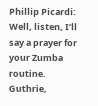Phillip Picardi: Well, listen, I’ll say a prayer for your Zumba routine. Guthrie,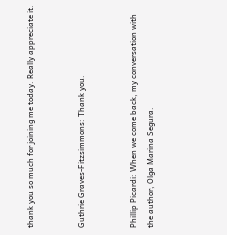thank you so much for joining me today. Really appreciate it.


Guthrie Graves-Fitzsimmons: Thank you.


Phillip Picardi: When we come back, my conversation with the author, Olga Marina Segura.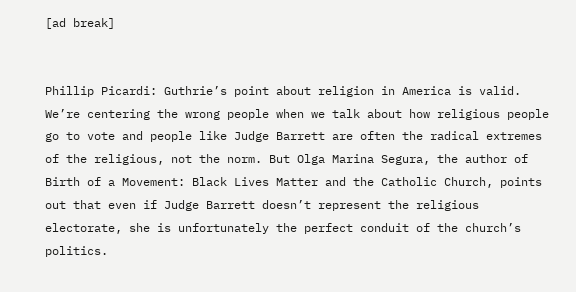[ad break]


Phillip Picardi: Guthrie’s point about religion in America is valid. We’re centering the wrong people when we talk about how religious people go to vote and people like Judge Barrett are often the radical extremes of the religious, not the norm. But Olga Marina Segura, the author of Birth of a Movement: Black Lives Matter and the Catholic Church, points out that even if Judge Barrett doesn’t represent the religious electorate, she is unfortunately the perfect conduit of the church’s politics.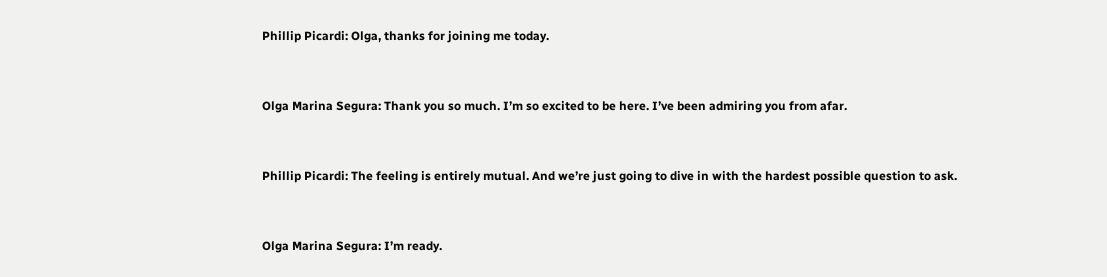Phillip Picardi: Olga, thanks for joining me today.


Olga Marina Segura: Thank you so much. I’m so excited to be here. I’ve been admiring you from afar.


Phillip Picardi: The feeling is entirely mutual. And we’re just going to dive in with the hardest possible question to ask.


Olga Marina Segura: I’m ready.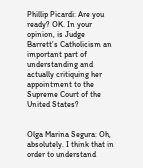Phillip Picardi: Are you ready? OK. In your opinion, is Judge Barrett’s Catholicism an important part of understanding and actually critiquing her appointment to the Supreme Court of the United States?


Olga Marina Segura: Oh, absolutely. I think that in order to understand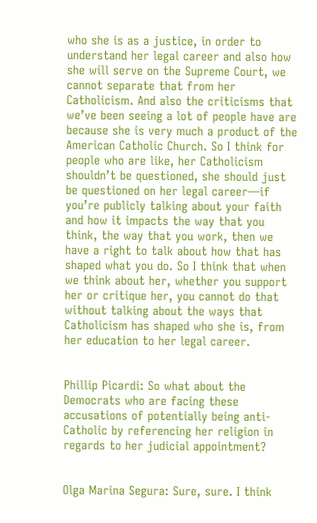who she is as a justice, in order to understand her legal career and also how she will serve on the Supreme Court, we cannot separate that from her Catholicism. And also the criticisms that we’ve been seeing a lot of people have are because she is very much a product of the American Catholic Church. So I think for people who are like, her Catholicism shouldn’t be questioned, she should just be questioned on her legal career—if you’re publicly talking about your faith and how it impacts the way that you think, the way that you work, then we have a right to talk about how that has shaped what you do. So I think that when we think about her, whether you support her or critique her, you cannot do that without talking about the ways that Catholicism has shaped who she is, from her education to her legal career.


Phillip Picardi: So what about the Democrats who are facing these accusations of potentially being anti-Catholic by referencing her religion in regards to her judicial appointment?


Olga Marina Segura: Sure, sure. I think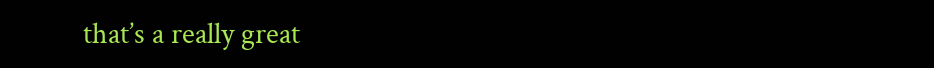that’s a really great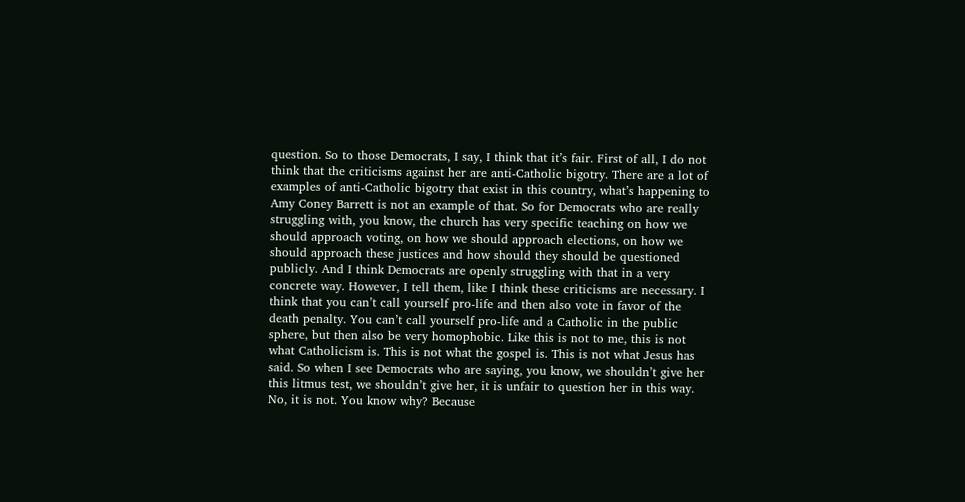question. So to those Democrats, I say, I think that it’s fair. First of all, I do not think that the criticisms against her are anti-Catholic bigotry. There are a lot of examples of anti-Catholic bigotry that exist in this country, what’s happening to Amy Coney Barrett is not an example of that. So for Democrats who are really struggling with, you know, the church has very specific teaching on how we should approach voting, on how we should approach elections, on how we should approach these justices and how should they should be questioned publicly. And I think Democrats are openly struggling with that in a very concrete way. However, I tell them, like I think these criticisms are necessary. I think that you can’t call yourself pro-life and then also vote in favor of the death penalty. You can’t call yourself pro-life and a Catholic in the public sphere, but then also be very homophobic. Like this is not to me, this is not what Catholicism is. This is not what the gospel is. This is not what Jesus has said. So when I see Democrats who are saying, you know, we shouldn’t give her this litmus test, we shouldn’t give her, it is unfair to question her in this way. No, it is not. You know why? Because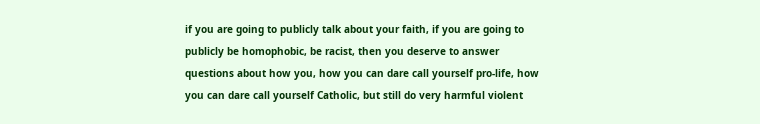if you are going to publicly talk about your faith, if you are going to publicly be homophobic, be racist, then you deserve to answer questions about how you, how you can dare call yourself pro-life, how you can dare call yourself Catholic, but still do very harmful violent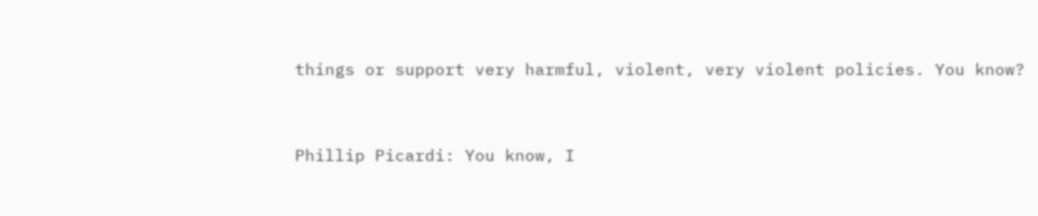things or support very harmful, violent, very violent policies. You know?


Phillip Picardi: You know, I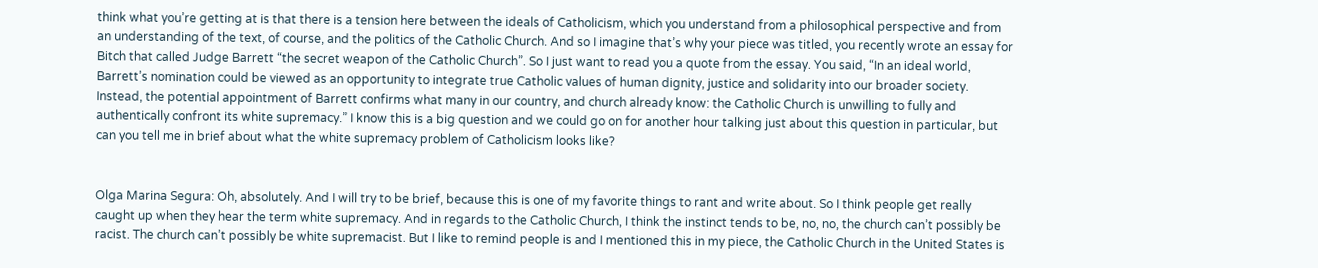think what you’re getting at is that there is a tension here between the ideals of Catholicism, which you understand from a philosophical perspective and from an understanding of the text, of course, and the politics of the Catholic Church. And so I imagine that’s why your piece was titled, you recently wrote an essay for Bitch that called Judge Barrett “the secret weapon of the Catholic Church”. So I just want to read you a quote from the essay. You said, “In an ideal world, Barrett’s nomination could be viewed as an opportunity to integrate true Catholic values of human dignity, justice and solidarity into our broader society. Instead, the potential appointment of Barrett confirms what many in our country, and church already know: the Catholic Church is unwilling to fully and authentically confront its white supremacy.” I know this is a big question and we could go on for another hour talking just about this question in particular, but can you tell me in brief about what the white supremacy problem of Catholicism looks like?


Olga Marina Segura: Oh, absolutely. And I will try to be brief, because this is one of my favorite things to rant and write about. So I think people get really caught up when they hear the term white supremacy. And in regards to the Catholic Church, I think the instinct tends to be, no, no, the church can’t possibly be racist. The church can’t possibly be white supremacist. But I like to remind people is and I mentioned this in my piece, the Catholic Church in the United States is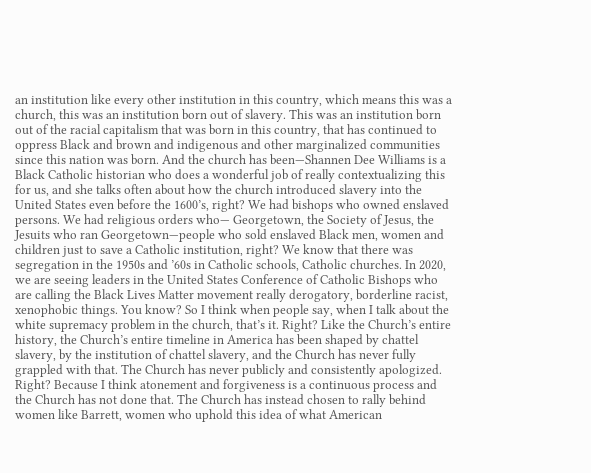an institution like every other institution in this country, which means this was a church, this was an institution born out of slavery. This was an institution born out of the racial capitalism that was born in this country, that has continued to oppress Black and brown and indigenous and other marginalized communities since this nation was born. And the church has been—Shannen Dee Williams is a Black Catholic historian who does a wonderful job of really contextualizing this for us, and she talks often about how the church introduced slavery into the United States even before the 1600’s, right? We had bishops who owned enslaved persons. We had religious orders who— Georgetown, the Society of Jesus, the Jesuits who ran Georgetown—people who sold enslaved Black men, women and children just to save a Catholic institution, right? We know that there was segregation in the 1950s and ’60s in Catholic schools, Catholic churches. In 2020, we are seeing leaders in the United States Conference of Catholic Bishops who are calling the Black Lives Matter movement really derogatory, borderline racist, xenophobic things. You know? So I think when people say, when I talk about the white supremacy problem in the church, that’s it. Right? Like the Church’s entire history, the Church’s entire timeline in America has been shaped by chattel slavery, by the institution of chattel slavery, and the Church has never fully grappled with that. The Church has never publicly and consistently apologized. Right? Because I think atonement and forgiveness is a continuous process and the Church has not done that. The Church has instead chosen to rally behind women like Barrett, women who uphold this idea of what American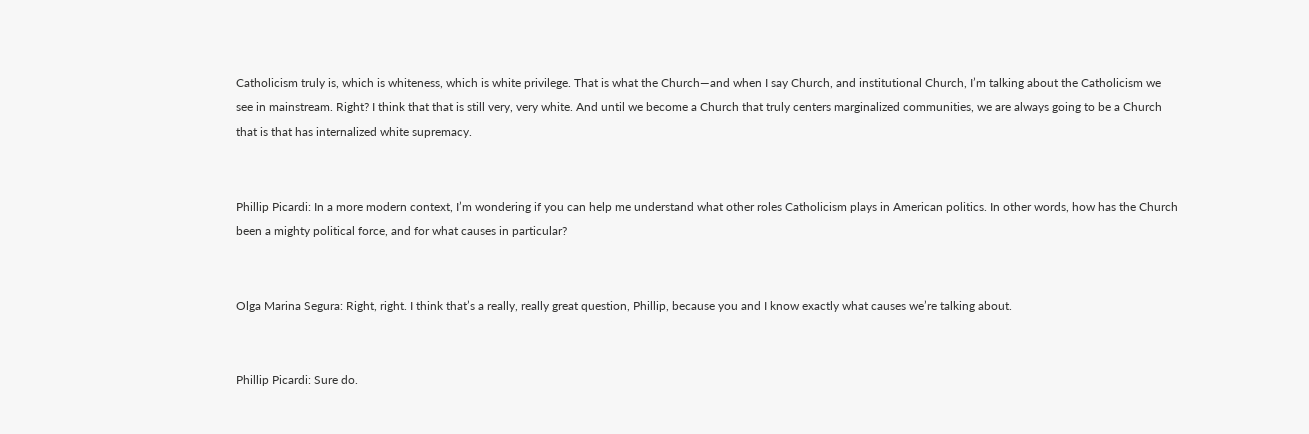Catholicism truly is, which is whiteness, which is white privilege. That is what the Church—and when I say Church, and institutional Church, I’m talking about the Catholicism we see in mainstream. Right? I think that that is still very, very white. And until we become a Church that truly centers marginalized communities, we are always going to be a Church that is that has internalized white supremacy.


Phillip Picardi: In a more modern context, I’m wondering if you can help me understand what other roles Catholicism plays in American politics. In other words, how has the Church been a mighty political force, and for what causes in particular?


Olga Marina Segura: Right, right. I think that’s a really, really great question, Phillip, because you and I know exactly what causes we’re talking about.


Phillip Picardi: Sure do.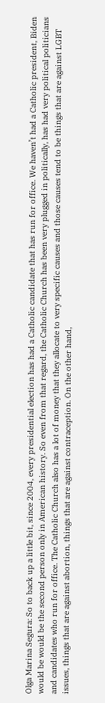Olga Marina Segura: So to back up a little bit, since 2004, every presidential election has had a Catholic candidate that has run for office. We haven’t had a Catholic president, Biden would be would be the second person only in American history. So even from that regard, the Catholic Church has been very plugged in politically, has had very political politicians and candidates who run for office. The Catholic Church also has a lot of money that they allocate to very specific causes and those causes tend to be things that are against LGBT issues, things that are against abortion, things that are against contraception. On the other hand,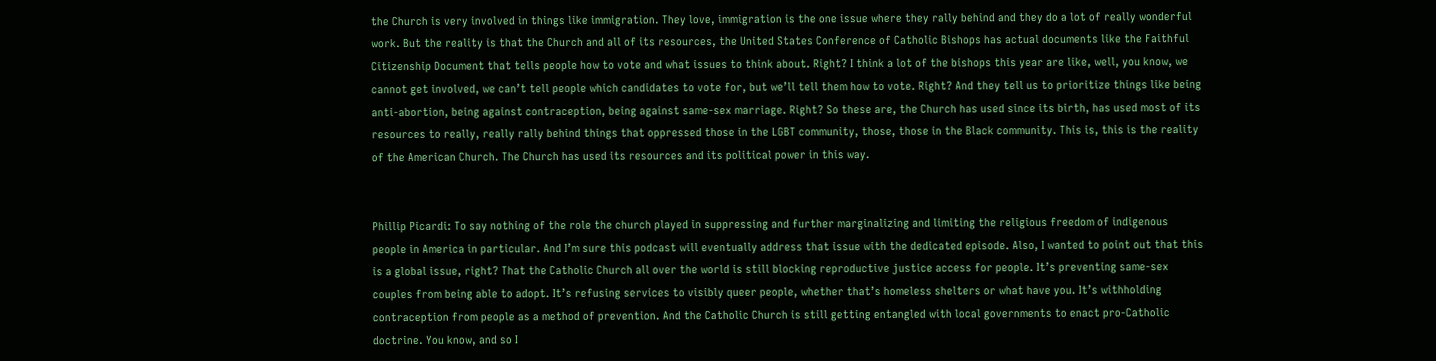the Church is very involved in things like immigration. They love, immigration is the one issue where they rally behind and they do a lot of really wonderful work. But the reality is that the Church and all of its resources, the United States Conference of Catholic Bishops has actual documents like the Faithful Citizenship Document that tells people how to vote and what issues to think about. Right? I think a lot of the bishops this year are like, well, you know, we cannot get involved, we can’t tell people which candidates to vote for, but we’ll tell them how to vote. Right? And they tell us to prioritize things like being anti-abortion, being against contraception, being against same-sex marriage. Right? So these are, the Church has used since its birth, has used most of its resources to really, really rally behind things that oppressed those in the LGBT community, those, those in the Black community. This is, this is the reality of the American Church. The Church has used its resources and its political power in this way.


Phillip Picardi: To say nothing of the role the church played in suppressing and further marginalizing and limiting the religious freedom of indigenous people in America in particular. And I’m sure this podcast will eventually address that issue with the dedicated episode. Also, I wanted to point out that this is a global issue, right? That the Catholic Church all over the world is still blocking reproductive justice access for people. It’s preventing same-sex couples from being able to adopt. It’s refusing services to visibly queer people, whether that’s homeless shelters or what have you. It’s withholding contraception from people as a method of prevention. And the Catholic Church is still getting entangled with local governments to enact pro-Catholic doctrine. You know, and so I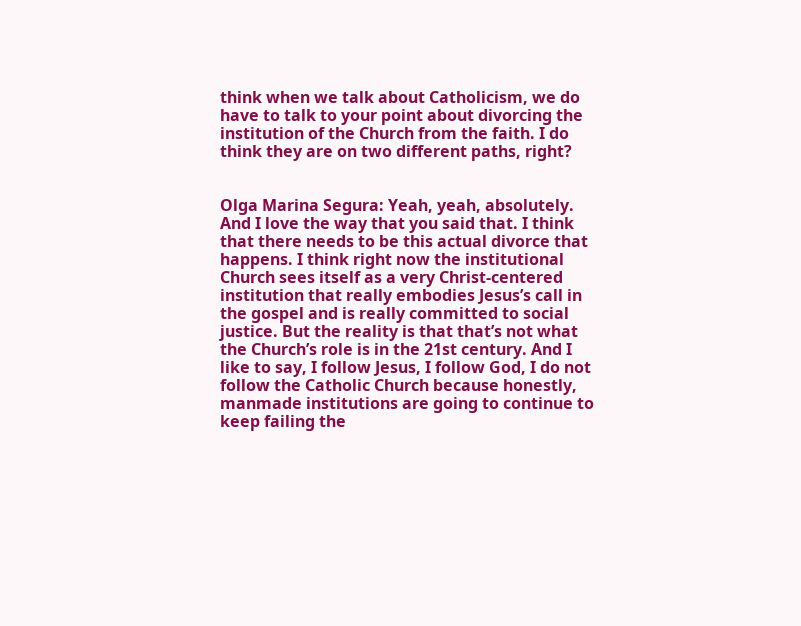think when we talk about Catholicism, we do have to talk to your point about divorcing the institution of the Church from the faith. I do think they are on two different paths, right?


Olga Marina Segura: Yeah, yeah, absolutely. And I love the way that you said that. I think that there needs to be this actual divorce that happens. I think right now the institutional Church sees itself as a very Christ-centered institution that really embodies Jesus’s call in the gospel and is really committed to social justice. But the reality is that that’s not what the Church’s role is in the 21st century. And I like to say, I follow Jesus, I follow God, I do not follow the Catholic Church because honestly, manmade institutions are going to continue to keep failing the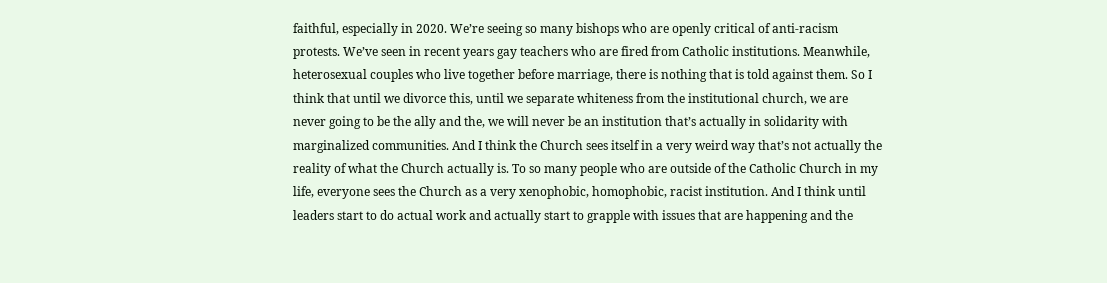faithful, especially in 2020. We’re seeing so many bishops who are openly critical of anti-racism protests. We’ve seen in recent years gay teachers who are fired from Catholic institutions. Meanwhile, heterosexual couples who live together before marriage, there is nothing that is told against them. So I think that until we divorce this, until we separate whiteness from the institutional church, we are never going to be the ally and the, we will never be an institution that’s actually in solidarity with marginalized communities. And I think the Church sees itself in a very weird way that’s not actually the reality of what the Church actually is. To so many people who are outside of the Catholic Church in my life, everyone sees the Church as a very xenophobic, homophobic, racist institution. And I think until leaders start to do actual work and actually start to grapple with issues that are happening and the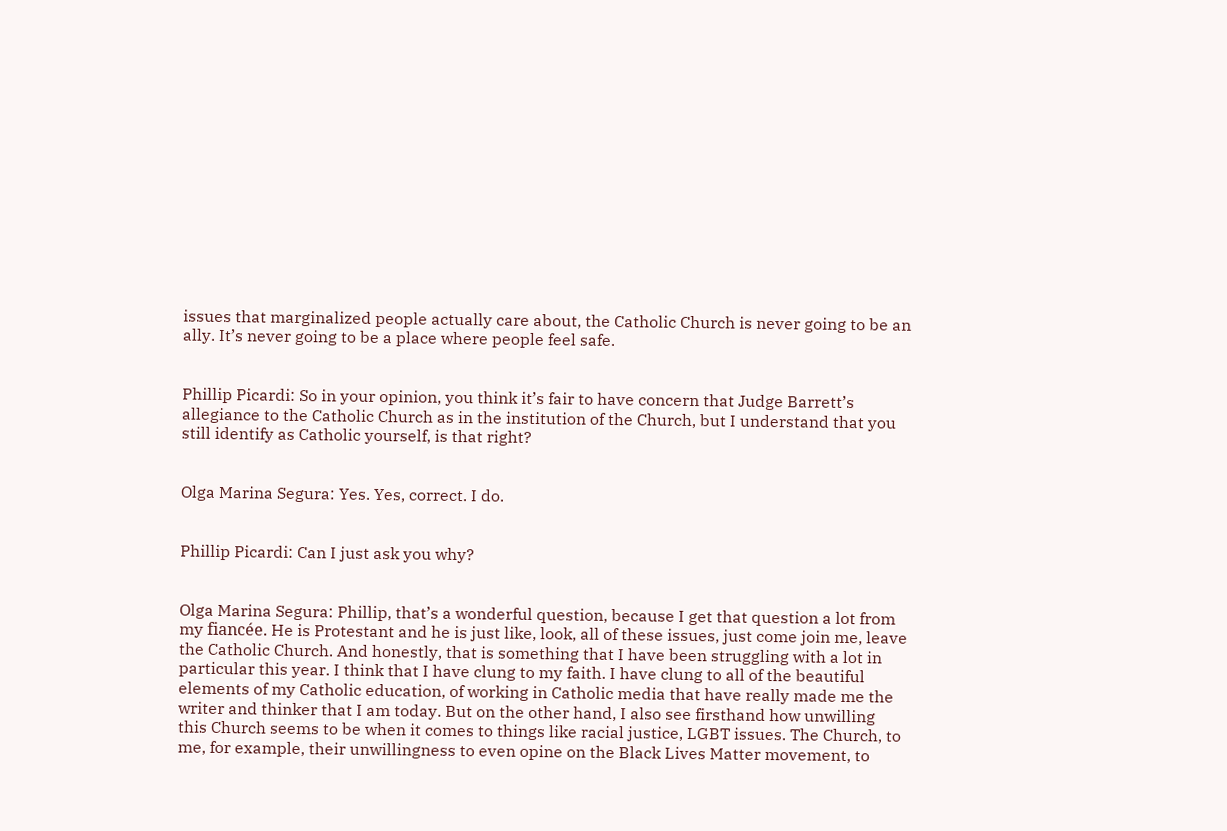issues that marginalized people actually care about, the Catholic Church is never going to be an ally. It’s never going to be a place where people feel safe.


Phillip Picardi: So in your opinion, you think it’s fair to have concern that Judge Barrett’s allegiance to the Catholic Church as in the institution of the Church, but I understand that you still identify as Catholic yourself, is that right?


Olga Marina Segura: Yes. Yes, correct. I do.


Phillip Picardi: Can I just ask you why?


Olga Marina Segura: Phillip, that’s a wonderful question, because I get that question a lot from my fiancée. He is Protestant and he is just like, look, all of these issues, just come join me, leave the Catholic Church. And honestly, that is something that I have been struggling with a lot in particular this year. I think that I have clung to my faith. I have clung to all of the beautiful elements of my Catholic education, of working in Catholic media that have really made me the writer and thinker that I am today. But on the other hand, I also see firsthand how unwilling this Church seems to be when it comes to things like racial justice, LGBT issues. The Church, to me, for example, their unwillingness to even opine on the Black Lives Matter movement, to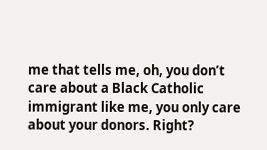me that tells me, oh, you don’t care about a Black Catholic immigrant like me, you only care about your donors. Right?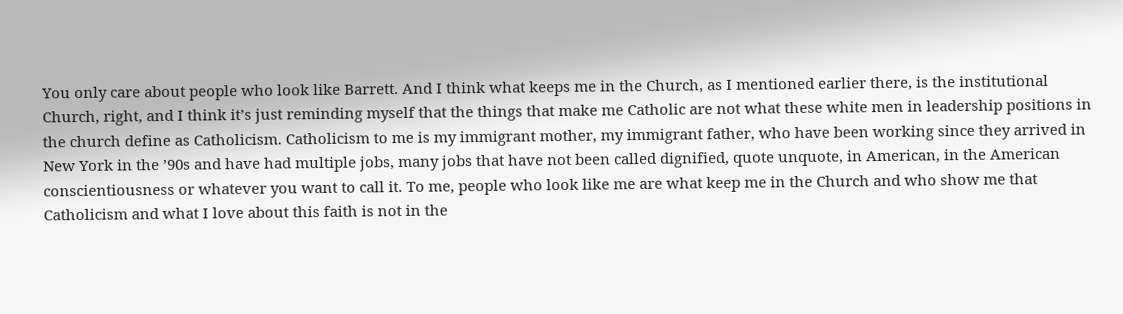You only care about people who look like Barrett. And I think what keeps me in the Church, as I mentioned earlier there, is the institutional Church, right, and I think it’s just reminding myself that the things that make me Catholic are not what these white men in leadership positions in the church define as Catholicism. Catholicism to me is my immigrant mother, my immigrant father, who have been working since they arrived in New York in the ’90s and have had multiple jobs, many jobs that have not been called dignified, quote unquote, in American, in the American conscientiousness or whatever you want to call it. To me, people who look like me are what keep me in the Church and who show me that Catholicism and what I love about this faith is not in the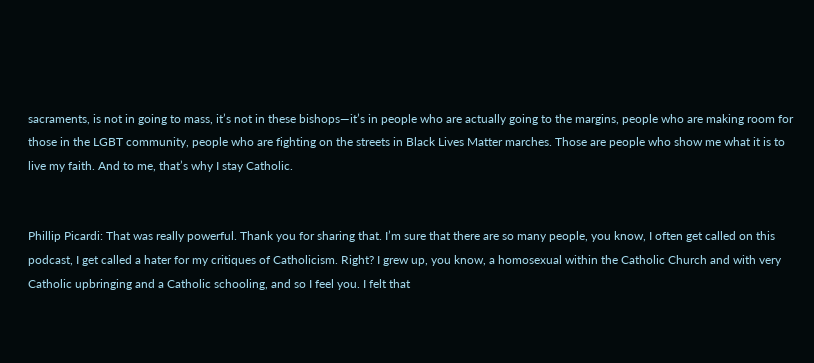sacraments, is not in going to mass, it’s not in these bishops—it’s in people who are actually going to the margins, people who are making room for those in the LGBT community, people who are fighting on the streets in Black Lives Matter marches. Those are people who show me what it is to live my faith. And to me, that’s why I stay Catholic.


Phillip Picardi: That was really powerful. Thank you for sharing that. I’m sure that there are so many people, you know, I often get called on this podcast, I get called a hater for my critiques of Catholicism. Right? I grew up, you know, a homosexual within the Catholic Church and with very Catholic upbringing and a Catholic schooling, and so I feel you. I felt that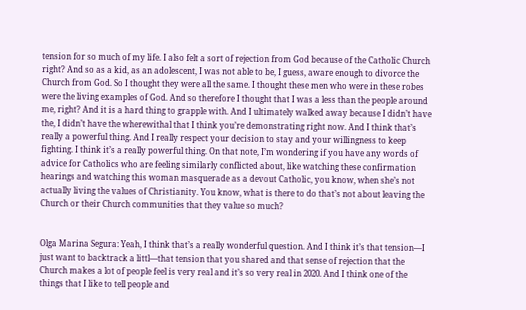tension for so much of my life. I also felt a sort of rejection from God because of the Catholic Church right? And so as a kid, as an adolescent, I was not able to be, I guess, aware enough to divorce the Church from God. So I thought they were all the same. I thought these men who were in these robes were the living examples of God. And so therefore I thought that I was a less than the people around me, right? And it is a hard thing to grapple with. And I ultimately walked away because I didn’t have the, I didn’t have the wherewithal that I think you’re demonstrating right now. And I think that’s really a powerful thing. And I really respect your decision to stay and your willingness to keep fighting. I think it’s a really powerful thing. On that note, I’m wondering if you have any words of advice for Catholics who are feeling similarly conflicted about, like watching these confirmation hearings and watching this woman masquerade as a devout Catholic, you know, when she’s not actually living the values of Christianity. You know, what is there to do that’s not about leaving the Church or their Church communities that they value so much?


Olga Marina Segura: Yeah, I think that’s a really wonderful question. And I think it’s that tension—I just want to backtrack a littl—that tension that you shared and that sense of rejection that the Church makes a lot of people feel is very real and it’s so very real in 2020. And I think one of the things that I like to tell people and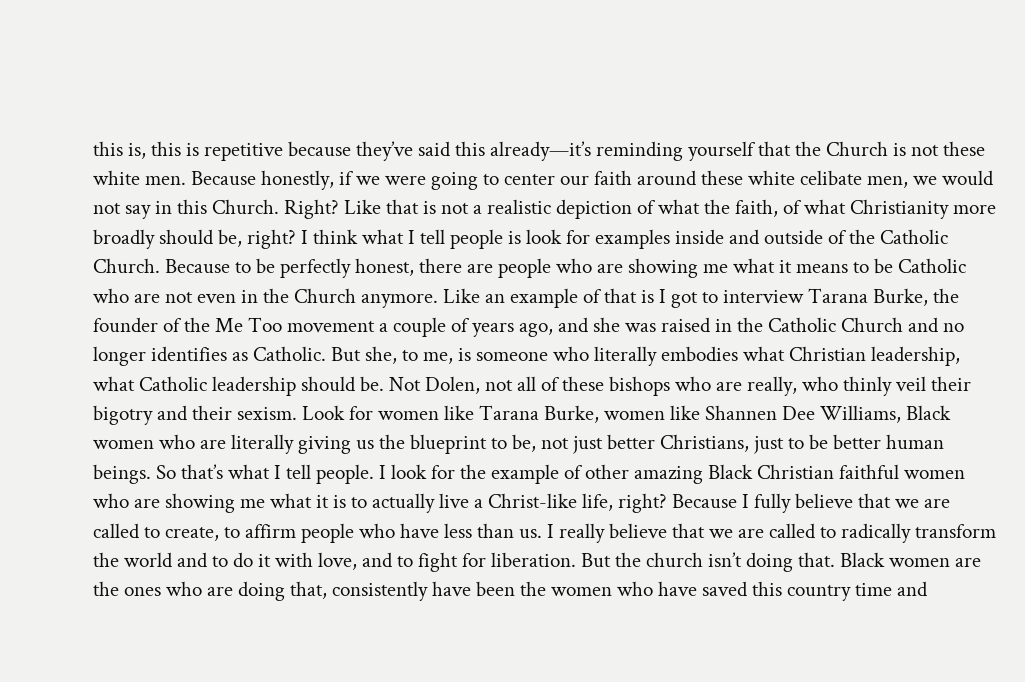this is, this is repetitive because they’ve said this already—it’s reminding yourself that the Church is not these white men. Because honestly, if we were going to center our faith around these white celibate men, we would not say in this Church. Right? Like that is not a realistic depiction of what the faith, of what Christianity more broadly should be, right? I think what I tell people is look for examples inside and outside of the Catholic Church. Because to be perfectly honest, there are people who are showing me what it means to be Catholic who are not even in the Church anymore. Like an example of that is I got to interview Tarana Burke, the founder of the Me Too movement a couple of years ago, and she was raised in the Catholic Church and no longer identifies as Catholic. But she, to me, is someone who literally embodies what Christian leadership, what Catholic leadership should be. Not Dolen, not all of these bishops who are really, who thinly veil their bigotry and their sexism. Look for women like Tarana Burke, women like Shannen Dee Williams, Black women who are literally giving us the blueprint to be, not just better Christians, just to be better human beings. So that’s what I tell people. I look for the example of other amazing Black Christian faithful women who are showing me what it is to actually live a Christ-like life, right? Because I fully believe that we are called to create, to affirm people who have less than us. I really believe that we are called to radically transform the world and to do it with love, and to fight for liberation. But the church isn’t doing that. Black women are the ones who are doing that, consistently have been the women who have saved this country time and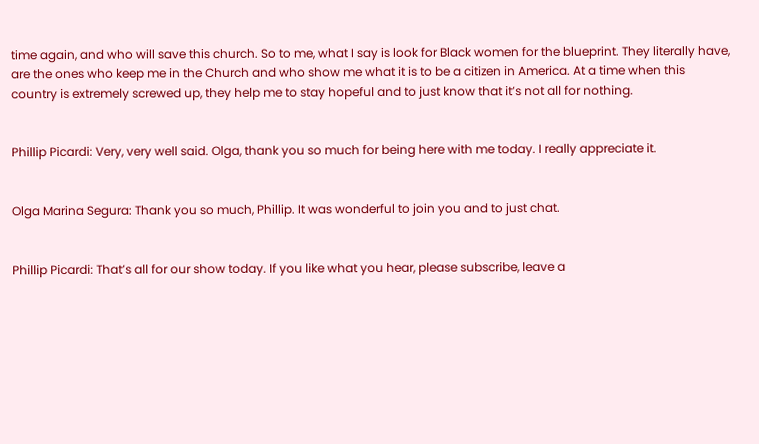time again, and who will save this church. So to me, what I say is look for Black women for the blueprint. They literally have, are the ones who keep me in the Church and who show me what it is to be a citizen in America. At a time when this country is extremely screwed up, they help me to stay hopeful and to just know that it’s not all for nothing.


Phillip Picardi: Very, very well said. Olga, thank you so much for being here with me today. I really appreciate it.


Olga Marina Segura: Thank you so much, Phillip. It was wonderful to join you and to just chat.


Phillip Picardi: That’s all for our show today. If you like what you hear, please subscribe, leave a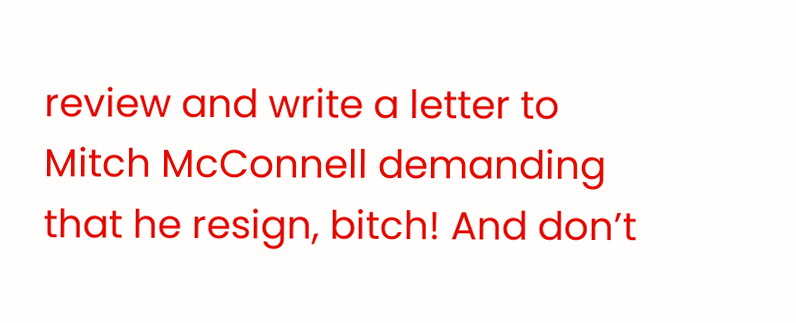review and write a letter to Mitch McConnell demanding that he resign, bitch! And don’t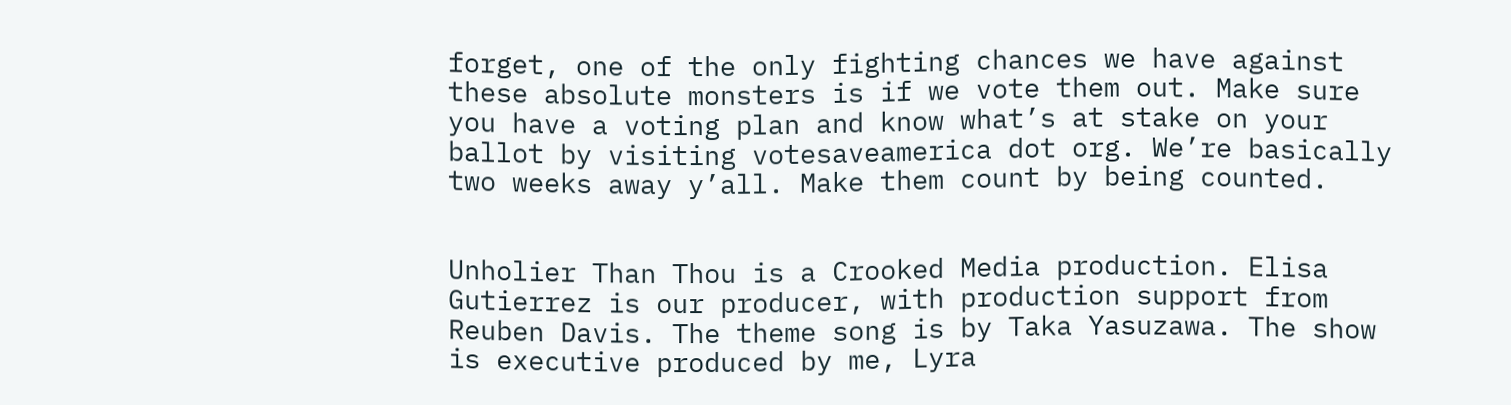forget, one of the only fighting chances we have against these absolute monsters is if we vote them out. Make sure you have a voting plan and know what’s at stake on your ballot by visiting votesaveamerica dot org. We’re basically two weeks away y’all. Make them count by being counted.


Unholier Than Thou is a Crooked Media production. Elisa Gutierrez is our producer, with production support from Reuben Davis. The theme song is by Taka Yasuzawa. The show is executive produced by me, Lyra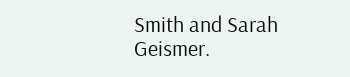Smith and Sarah Geismer.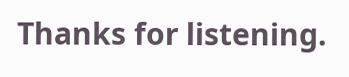Thanks for listening.